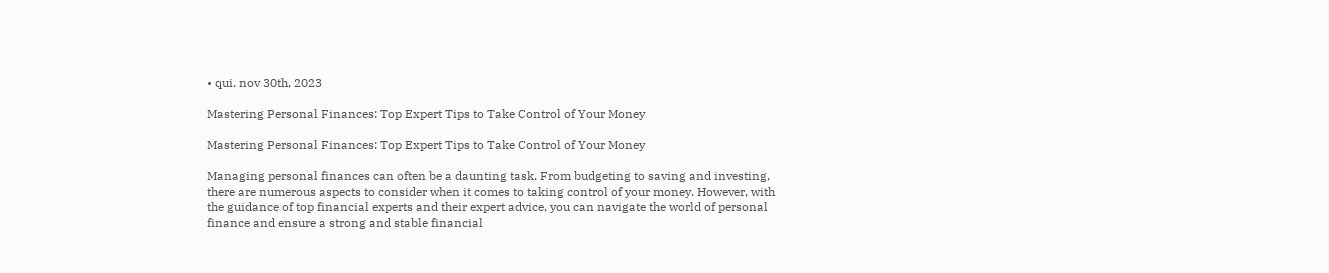• qui. nov 30th, 2023

Mastering Personal Finances: Top Expert Tips to Take Control of Your Money

Mastering Personal Finances: Top Expert Tips to Take Control of Your Money

Managing personal finances can often be a daunting task. From budgeting to saving and investing, there are numerous aspects to consider when it comes to taking control of your money. However, with the guidance of top financial experts and their expert advice, you can navigate the world of personal finance and ensure a strong and stable financial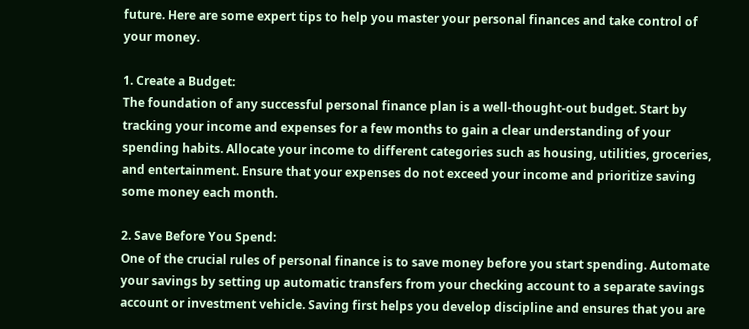future. Here are some expert tips to help you master your personal finances and take control of your money.

1. Create a Budget:
The foundation of any successful personal finance plan is a well-thought-out budget. Start by tracking your income and expenses for a few months to gain a clear understanding of your spending habits. Allocate your income to different categories such as housing, utilities, groceries, and entertainment. Ensure that your expenses do not exceed your income and prioritize saving some money each month.

2. Save Before You Spend:
One of the crucial rules of personal finance is to save money before you start spending. Automate your savings by setting up automatic transfers from your checking account to a separate savings account or investment vehicle. Saving first helps you develop discipline and ensures that you are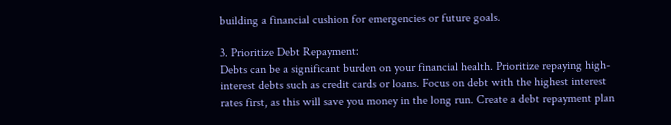building a financial cushion for emergencies or future goals.

3. Prioritize Debt Repayment:
Debts can be a significant burden on your financial health. Prioritize repaying high-interest debts such as credit cards or loans. Focus on debt with the highest interest rates first, as this will save you money in the long run. Create a debt repayment plan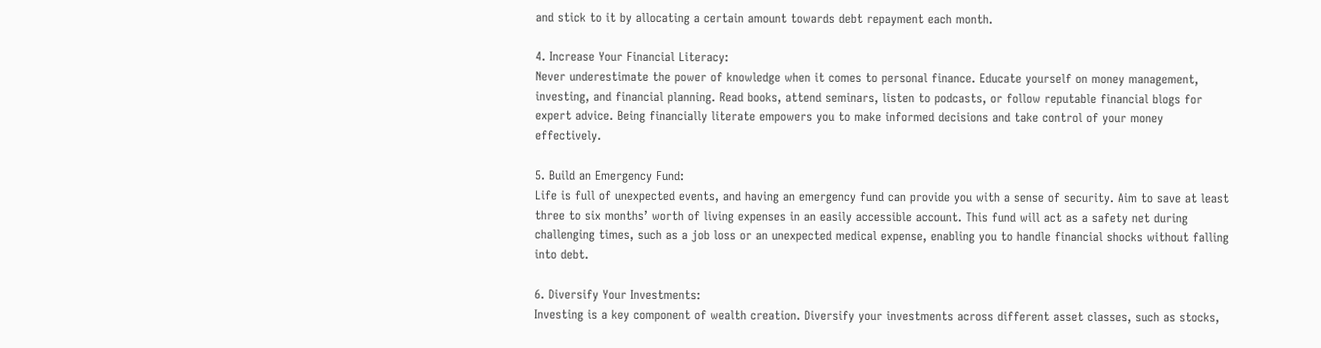and stick to it by allocating a certain amount towards debt repayment each month.

4. Increase Your Financial Literacy:
Never underestimate the power of knowledge when it comes to personal finance. Educate yourself on money management, investing, and financial planning. Read books, attend seminars, listen to podcasts, or follow reputable financial blogs for expert advice. Being financially literate empowers you to make informed decisions and take control of your money effectively.

5. Build an Emergency Fund:
Life is full of unexpected events, and having an emergency fund can provide you with a sense of security. Aim to save at least three to six months’ worth of living expenses in an easily accessible account. This fund will act as a safety net during challenging times, such as a job loss or an unexpected medical expense, enabling you to handle financial shocks without falling into debt.

6. Diversify Your Investments:
Investing is a key component of wealth creation. Diversify your investments across different asset classes, such as stocks,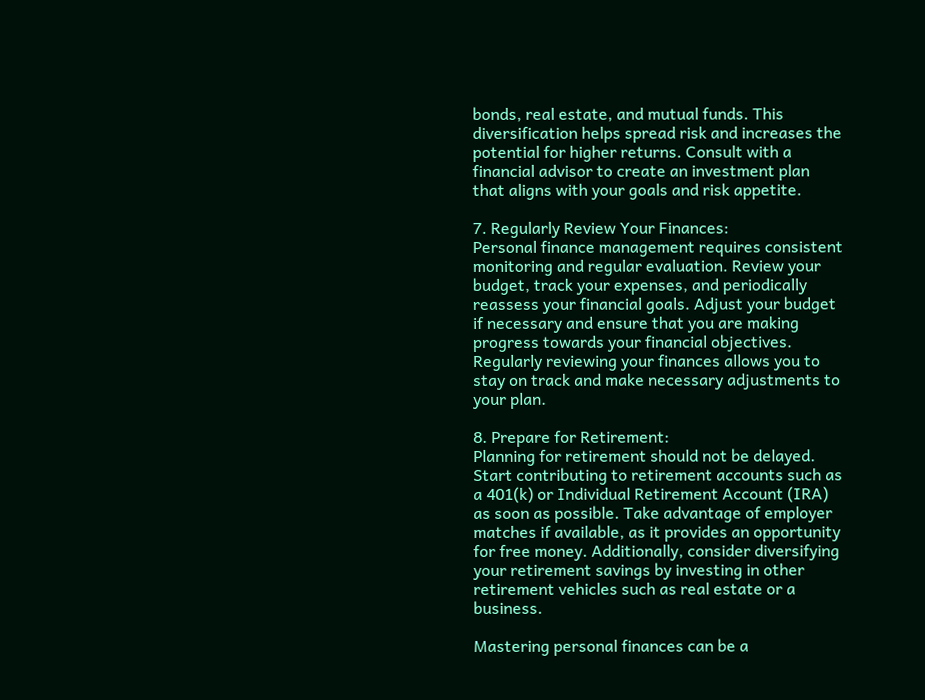bonds, real estate, and mutual funds. This diversification helps spread risk and increases the potential for higher returns. Consult with a financial advisor to create an investment plan that aligns with your goals and risk appetite.

7. Regularly Review Your Finances:
Personal finance management requires consistent monitoring and regular evaluation. Review your budget, track your expenses, and periodically reassess your financial goals. Adjust your budget if necessary and ensure that you are making progress towards your financial objectives. Regularly reviewing your finances allows you to stay on track and make necessary adjustments to your plan.

8. Prepare for Retirement:
Planning for retirement should not be delayed. Start contributing to retirement accounts such as a 401(k) or Individual Retirement Account (IRA) as soon as possible. Take advantage of employer matches if available, as it provides an opportunity for free money. Additionally, consider diversifying your retirement savings by investing in other retirement vehicles such as real estate or a business.

Mastering personal finances can be a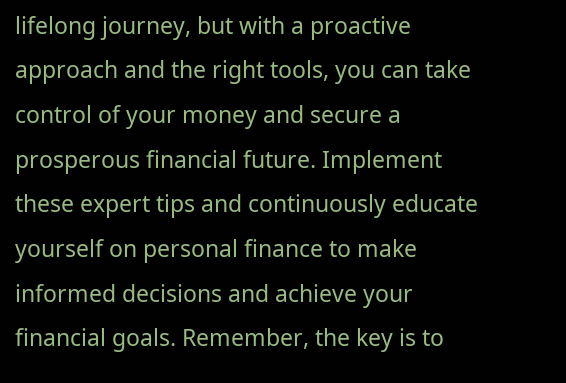lifelong journey, but with a proactive approach and the right tools, you can take control of your money and secure a prosperous financial future. Implement these expert tips and continuously educate yourself on personal finance to make informed decisions and achieve your financial goals. Remember, the key is to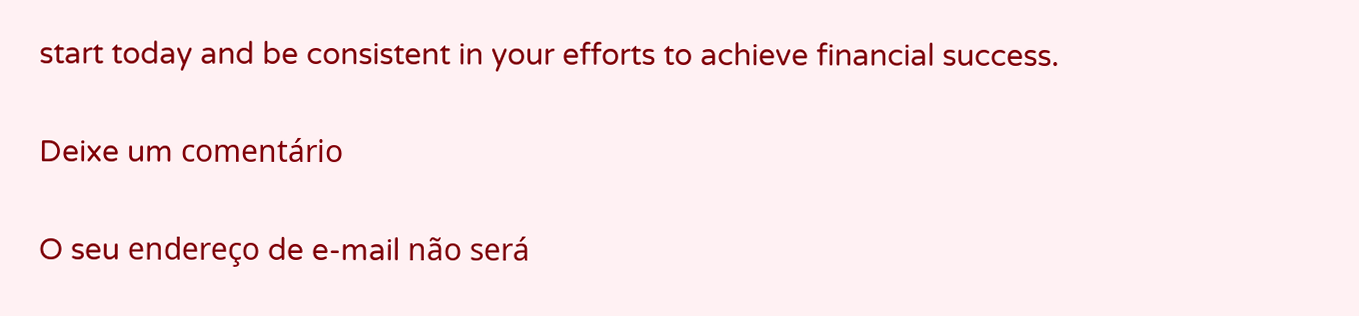start today and be consistent in your efforts to achieve financial success.

Deixe um comentário

O seu endereço de e-mail não será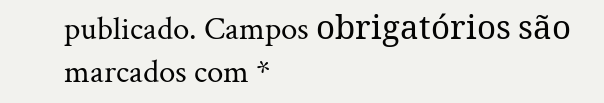publicado. Campos obrigatórios são marcados com *